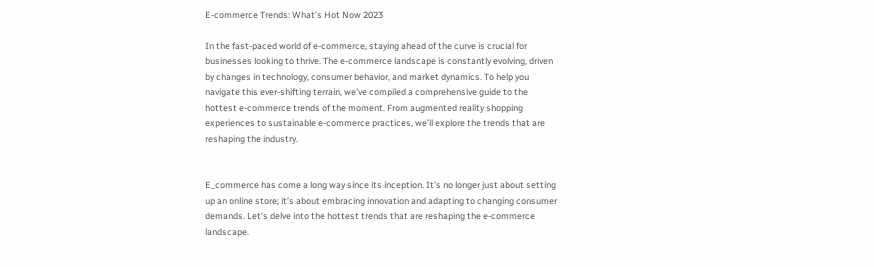E-commerce Trends: What’s Hot Now 2023

In the fast-paced world of e-commerce, staying ahead of the curve is crucial for businesses looking to thrive. The e-commerce landscape is constantly evolving, driven by changes in technology, consumer behavior, and market dynamics. To help you navigate this ever-shifting terrain, we’ve compiled a comprehensive guide to the hottest e-commerce trends of the moment. From augmented reality shopping experiences to sustainable e-commerce practices, we’ll explore the trends that are reshaping the industry.


E_commerce has come a long way since its inception. It’s no longer just about setting up an online store; it’s about embracing innovation and adapting to changing consumer demands. Let’s delve into the hottest trends that are reshaping the e-commerce landscape.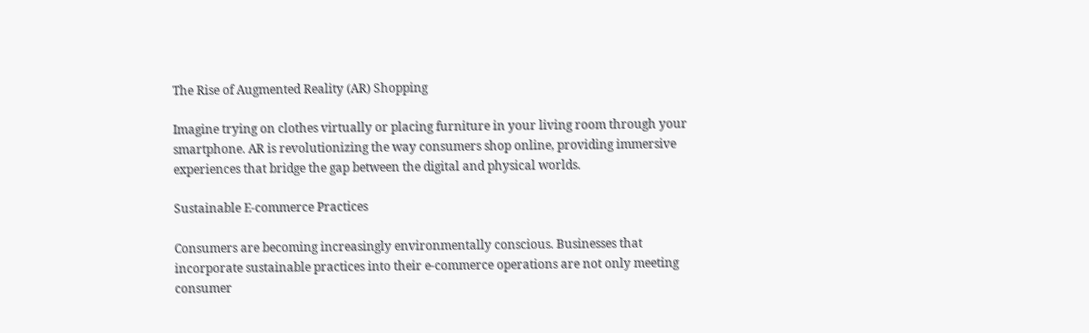The Rise of Augmented Reality (AR) Shopping

Imagine trying on clothes virtually or placing furniture in your living room through your smartphone. AR is revolutionizing the way consumers shop online, providing immersive experiences that bridge the gap between the digital and physical worlds.

Sustainable E-commerce Practices

Consumers are becoming increasingly environmentally conscious. Businesses that incorporate sustainable practices into their e-commerce operations are not only meeting consumer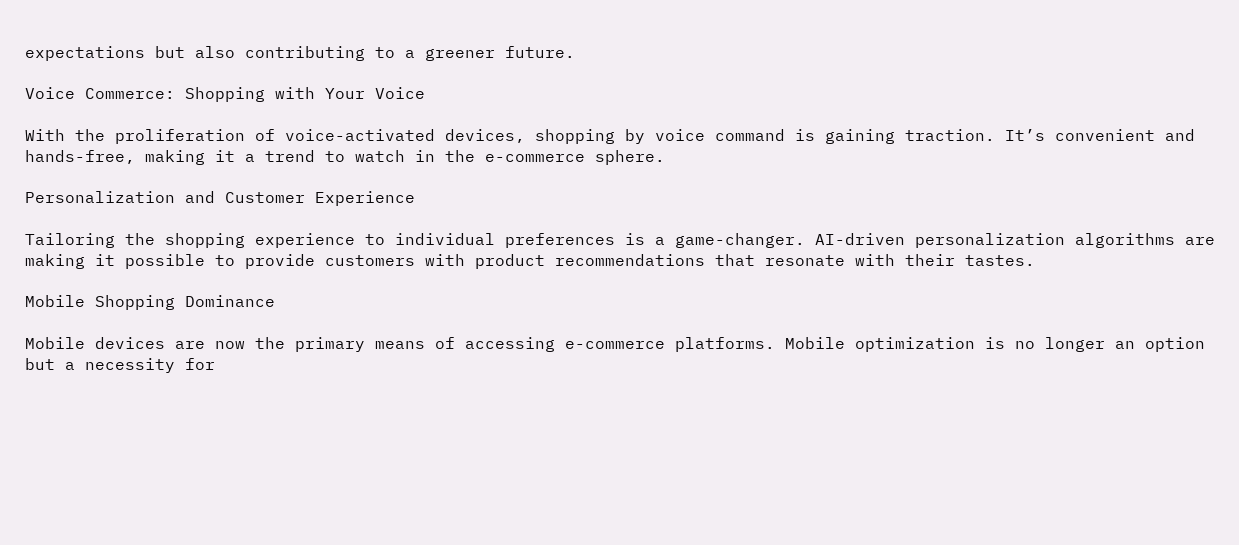expectations but also contributing to a greener future.

Voice Commerce: Shopping with Your Voice

With the proliferation of voice-activated devices, shopping by voice command is gaining traction. It’s convenient and hands-free, making it a trend to watch in the e-commerce sphere.

Personalization and Customer Experience

Tailoring the shopping experience to individual preferences is a game-changer. AI-driven personalization algorithms are making it possible to provide customers with product recommendations that resonate with their tastes.

Mobile Shopping Dominance

Mobile devices are now the primary means of accessing e-commerce platforms. Mobile optimization is no longer an option but a necessity for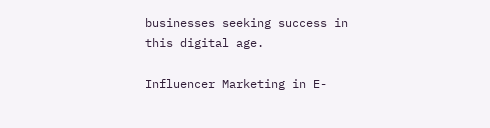businesses seeking success in this digital age.

Influencer Marketing in E-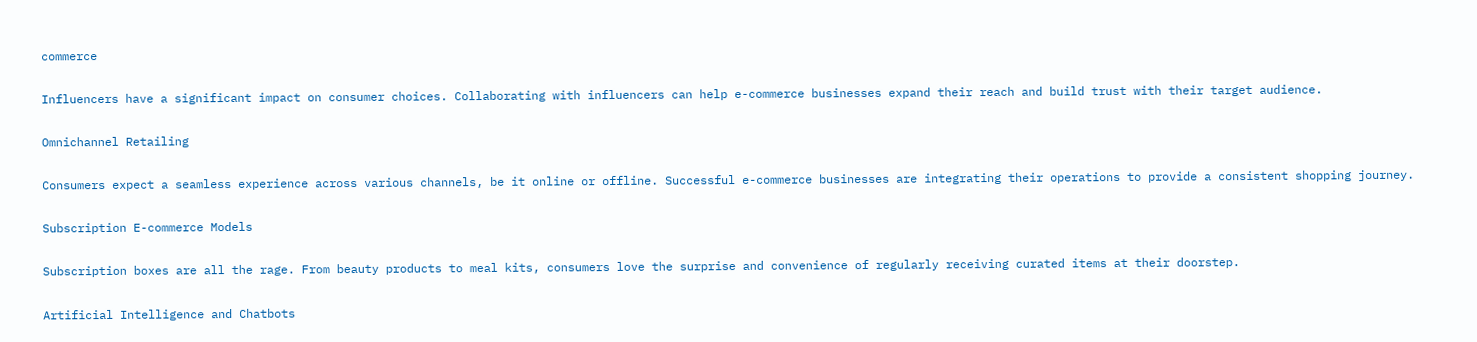commerce

Influencers have a significant impact on consumer choices. Collaborating with influencers can help e-commerce businesses expand their reach and build trust with their target audience.

Omnichannel Retailing

Consumers expect a seamless experience across various channels, be it online or offline. Successful e-commerce businesses are integrating their operations to provide a consistent shopping journey.

Subscription E-commerce Models

Subscription boxes are all the rage. From beauty products to meal kits, consumers love the surprise and convenience of regularly receiving curated items at their doorstep.

Artificial Intelligence and Chatbots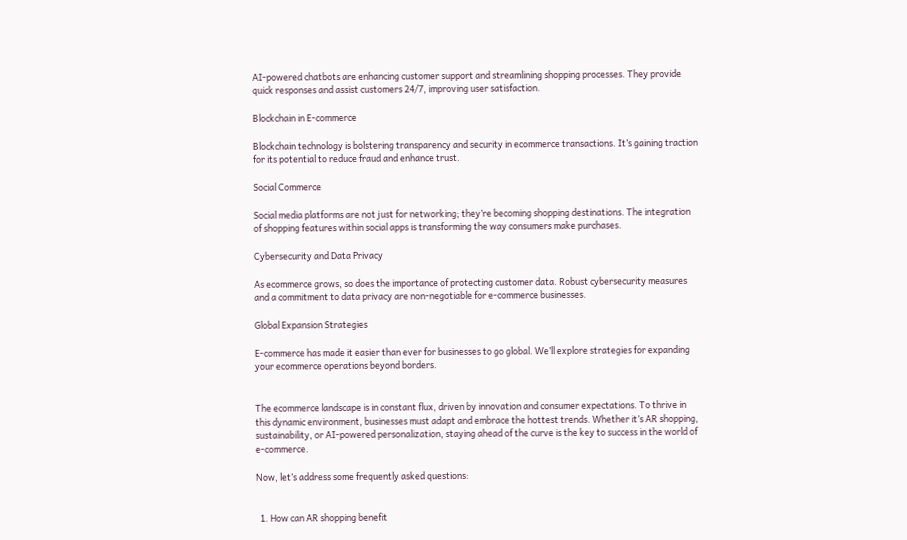AI-powered chatbots are enhancing customer support and streamlining shopping processes. They provide quick responses and assist customers 24/7, improving user satisfaction.

Blockchain in E-commerce

Blockchain technology is bolstering transparency and security in ecommerce transactions. It’s gaining traction for its potential to reduce fraud and enhance trust.

Social Commerce

Social media platforms are not just for networking; they’re becoming shopping destinations. The integration of shopping features within social apps is transforming the way consumers make purchases.

Cybersecurity and Data Privacy

As ecommerce grows, so does the importance of protecting customer data. Robust cybersecurity measures and a commitment to data privacy are non-negotiable for e-commerce businesses.

Global Expansion Strategies

E-commerce has made it easier than ever for businesses to go global. We’ll explore strategies for expanding your ecommerce operations beyond borders.


The ecommerce landscape is in constant flux, driven by innovation and consumer expectations. To thrive in this dynamic environment, businesses must adapt and embrace the hottest trends. Whether it’s AR shopping, sustainability, or AI-powered personalization, staying ahead of the curve is the key to success in the world of e-commerce.

Now, let’s address some frequently asked questions:


  1. How can AR shopping benefit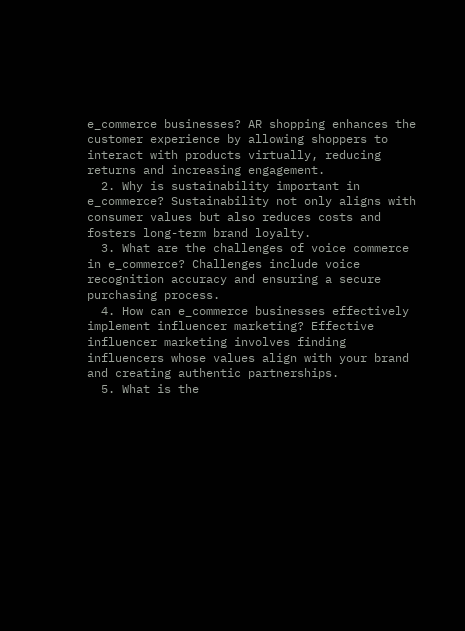e_commerce businesses? AR shopping enhances the customer experience by allowing shoppers to interact with products virtually, reducing returns and increasing engagement.
  2. Why is sustainability important in e_commerce? Sustainability not only aligns with consumer values but also reduces costs and fosters long-term brand loyalty.
  3. What are the challenges of voice commerce in e_commerce? Challenges include voice recognition accuracy and ensuring a secure purchasing process.
  4. How can e_commerce businesses effectively implement influencer marketing? Effective influencer marketing involves finding influencers whose values align with your brand and creating authentic partnerships.
  5. What is the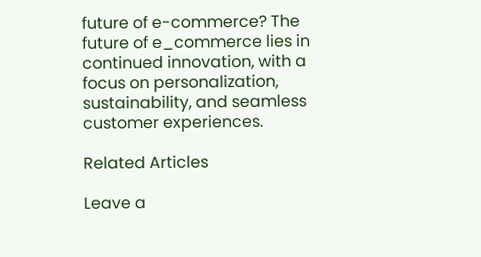future of e-commerce? The future of e_commerce lies in continued innovation, with a focus on personalization, sustainability, and seamless customer experiences.

Related Articles

Leave a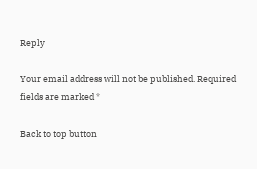Reply

Your email address will not be published. Required fields are marked *

Back to top button